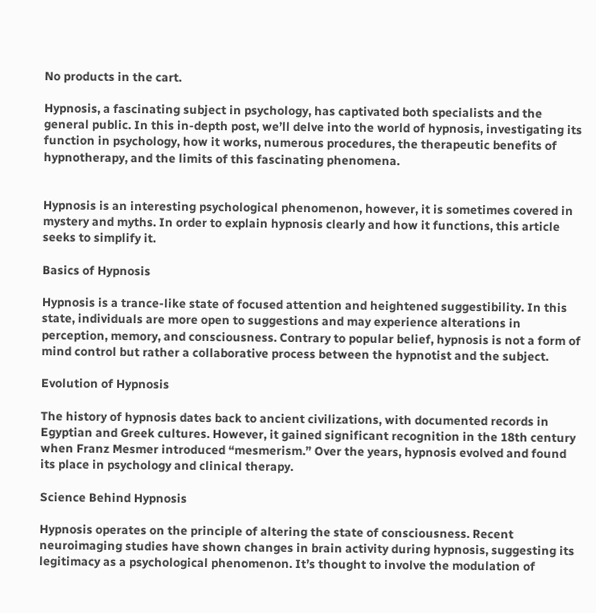No products in the cart.

Hypnosis, a fascinating subject in psychology, has captivated both specialists and the general public. In this in-depth post, we’ll delve into the world of hypnosis, investigating its function in psychology, how it works, numerous procedures, the therapeutic benefits of hypnotherapy, and the limits of this fascinating phenomena.


Hypnosis is an interesting psychological phenomenon, however, it is sometimes covered in mystery and myths. In order to explain hypnosis clearly and how it functions, this article seeks to simplify it.

Basics of Hypnosis

Hypnosis is a trance-like state of focused attention and heightened suggestibility. In this state, individuals are more open to suggestions and may experience alterations in perception, memory, and consciousness. Contrary to popular belief, hypnosis is not a form of mind control but rather a collaborative process between the hypnotist and the subject.

Evolution of Hypnosis

The history of hypnosis dates back to ancient civilizations, with documented records in Egyptian and Greek cultures. However, it gained significant recognition in the 18th century when Franz Mesmer introduced “mesmerism.” Over the years, hypnosis evolved and found its place in psychology and clinical therapy.

Science Behind Hypnosis

Hypnosis operates on the principle of altering the state of consciousness. Recent neuroimaging studies have shown changes in brain activity during hypnosis, suggesting its legitimacy as a psychological phenomenon. It’s thought to involve the modulation of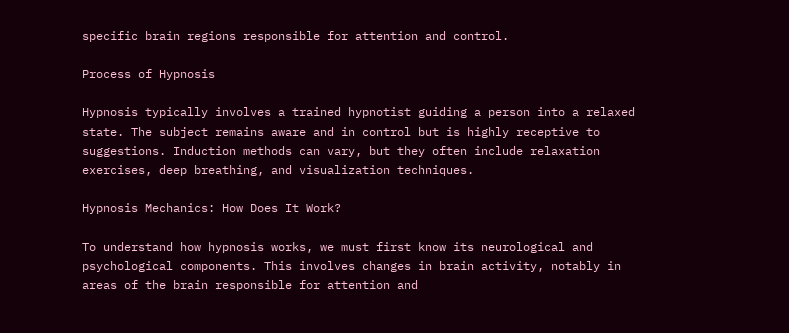specific brain regions responsible for attention and control.

Process of Hypnosis

Hypnosis typically involves a trained hypnotist guiding a person into a relaxed state. The subject remains aware and in control but is highly receptive to suggestions. Induction methods can vary, but they often include relaxation exercises, deep breathing, and visualization techniques.

Hypnosis Mechanics: How Does It Work?

To understand how hypnosis works, we must first know its neurological and psychological components. This involves changes in brain activity, notably in areas of the brain responsible for attention and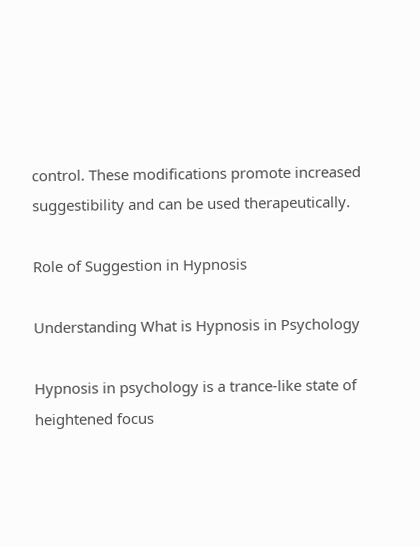control. These modifications promote increased suggestibility and can be used therapeutically.

Role of Suggestion in Hypnosis

Understanding What is Hypnosis in Psychology

Hypnosis in psychology is a trance-like state of heightened focus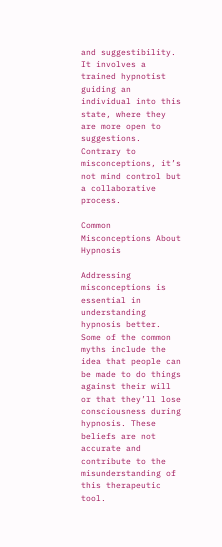and suggestibility. It involves a trained hypnotist guiding an individual into this state, where they are more open to suggestions. Contrary to misconceptions, it’s not mind control but a collaborative process.

Common Misconceptions About Hypnosis

Addressing misconceptions is essential in understanding hypnosis better. Some of the common myths include the idea that people can be made to do things against their will or that they’ll lose consciousness during hypnosis. These beliefs are not accurate and contribute to the misunderstanding of this therapeutic tool.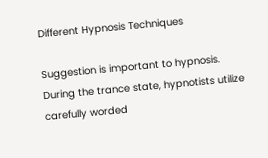Different Hypnosis Techniques

Suggestion is important to hypnosis. During the trance state, hypnotists utilize carefully worded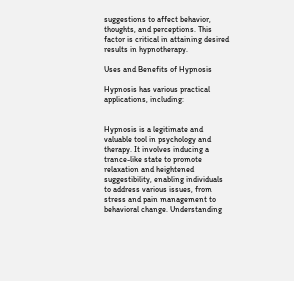suggestions to affect behavior, thoughts, and perceptions. This factor is critical in attaining desired results in hypnotherapy.

Uses and Benefits of Hypnosis

Hypnosis has various practical applications, including:


Hypnosis is a legitimate and valuable tool in psychology and therapy. It involves inducing a trance-like state to promote relaxation and heightened suggestibility, enabling individuals to address various issues, from stress and pain management to behavioral change. Understanding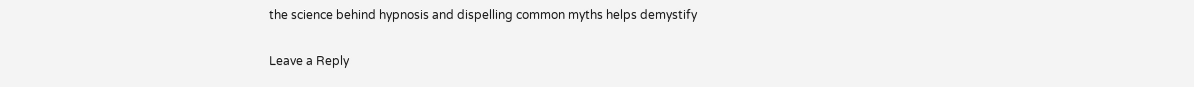the science behind hypnosis and dispelling common myths helps demystify

Leave a Reply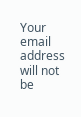Your email address will not be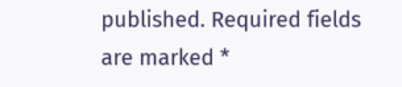published. Required fields are marked *